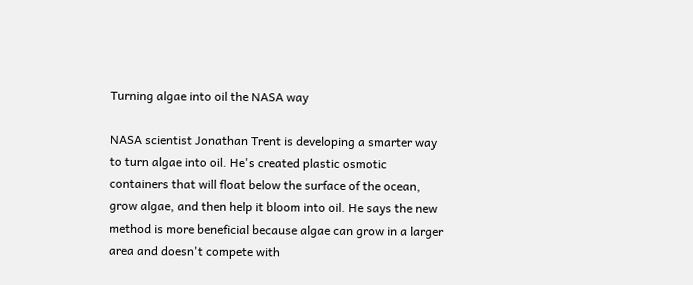Turning algae into oil the NASA way

NASA scientist Jonathan Trent is developing a smarter way to turn algae into oil. He's created plastic osmotic containers that will float below the surface of the ocean, grow algae, and then help it bloom into oil. He says the new method is more beneficial because algae can grow in a larger area and doesn't compete with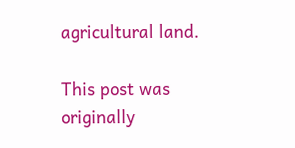agricultural land.

This post was originally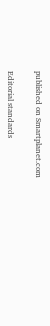published on Smartplanet.com

Editorial standards